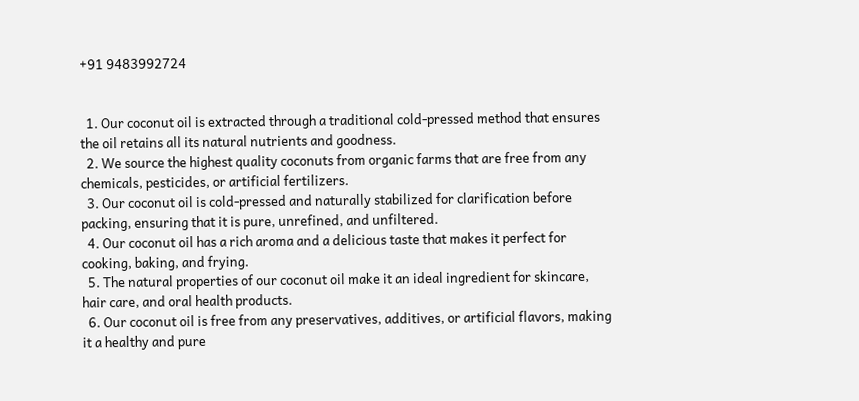+91 9483992724


  1. Our coconut oil is extracted through a traditional cold-pressed method that ensures the oil retains all its natural nutrients and goodness.
  2. We source the highest quality coconuts from organic farms that are free from any chemicals, pesticides, or artificial fertilizers.
  3. Our coconut oil is cold-pressed and naturally stabilized for clarification before packing, ensuring that it is pure, unrefined, and unfiltered.
  4. Our coconut oil has a rich aroma and a delicious taste that makes it perfect for cooking, baking, and frying.
  5. The natural properties of our coconut oil make it an ideal ingredient for skincare, hair care, and oral health products.
  6. Our coconut oil is free from any preservatives, additives, or artificial flavors, making it a healthy and pure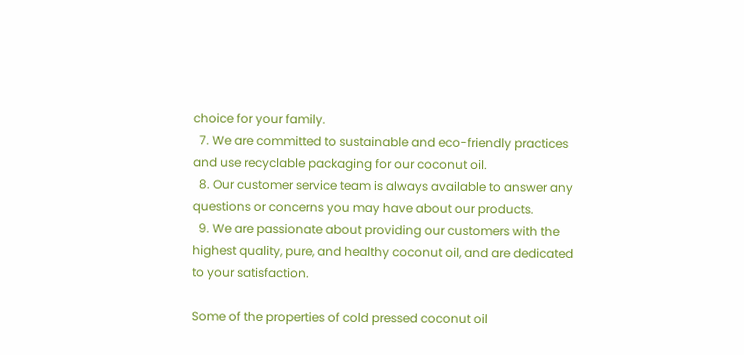choice for your family.
  7. We are committed to sustainable and eco-friendly practices and use recyclable packaging for our coconut oil.
  8. Our customer service team is always available to answer any questions or concerns you may have about our products.
  9. We are passionate about providing our customers with the highest quality, pure, and healthy coconut oil, and are dedicated to your satisfaction.

Some of the properties of cold pressed coconut oil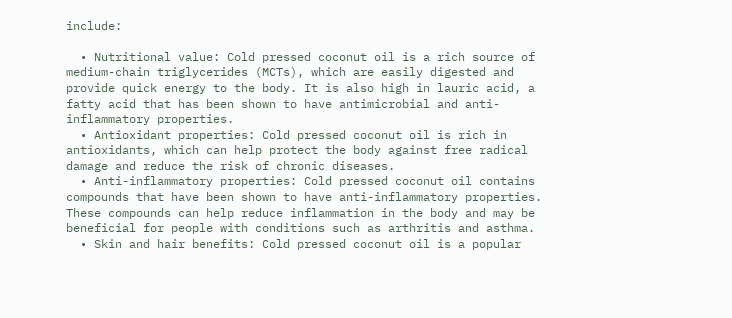include:

  • Nutritional value: Cold pressed coconut oil is a rich source of medium-chain triglycerides (MCTs), which are easily digested and provide quick energy to the body. It is also high in lauric acid, a fatty acid that has been shown to have antimicrobial and anti-inflammatory properties.
  • Antioxidant properties: Cold pressed coconut oil is rich in antioxidants, which can help protect the body against free radical damage and reduce the risk of chronic diseases.
  • Anti-inflammatory properties: Cold pressed coconut oil contains compounds that have been shown to have anti-inflammatory properties. These compounds can help reduce inflammation in the body and may be beneficial for people with conditions such as arthritis and asthma.
  • Skin and hair benefits: Cold pressed coconut oil is a popular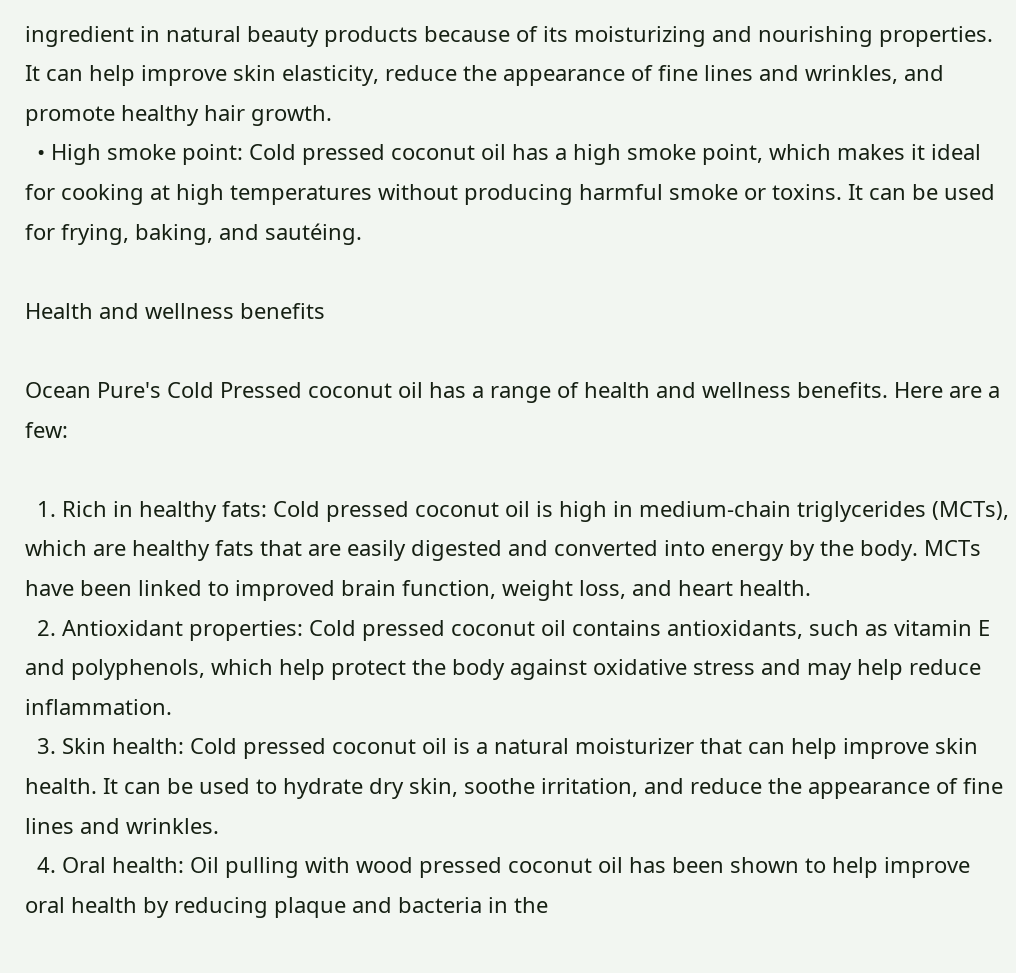ingredient in natural beauty products because of its moisturizing and nourishing properties. It can help improve skin elasticity, reduce the appearance of fine lines and wrinkles, and promote healthy hair growth.
  • High smoke point: Cold pressed coconut oil has a high smoke point, which makes it ideal for cooking at high temperatures without producing harmful smoke or toxins. It can be used for frying, baking, and sautéing.

Health and wellness benefits

Ocean Pure's Cold Pressed coconut oil has a range of health and wellness benefits. Here are a few:

  1. Rich in healthy fats: Cold pressed coconut oil is high in medium-chain triglycerides (MCTs), which are healthy fats that are easily digested and converted into energy by the body. MCTs have been linked to improved brain function, weight loss, and heart health.
  2. Antioxidant properties: Cold pressed coconut oil contains antioxidants, such as vitamin E and polyphenols, which help protect the body against oxidative stress and may help reduce inflammation.
  3. Skin health: Cold pressed coconut oil is a natural moisturizer that can help improve skin health. It can be used to hydrate dry skin, soothe irritation, and reduce the appearance of fine lines and wrinkles.
  4. Oral health: Oil pulling with wood pressed coconut oil has been shown to help improve oral health by reducing plaque and bacteria in the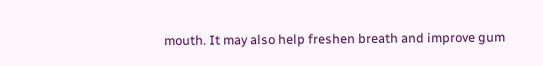mouth. It may also help freshen breath and improve gum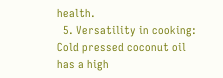health.
  5. Versatility in cooking: Cold pressed coconut oil has a high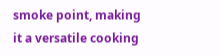smoke point, making it a versatile cooking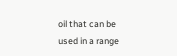oil that can be used in a range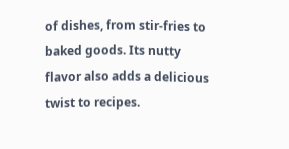of dishes, from stir-fries to baked goods. Its nutty flavor also adds a delicious twist to recipes.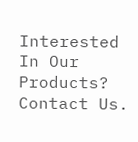Interested In Our Products? Contact Us.